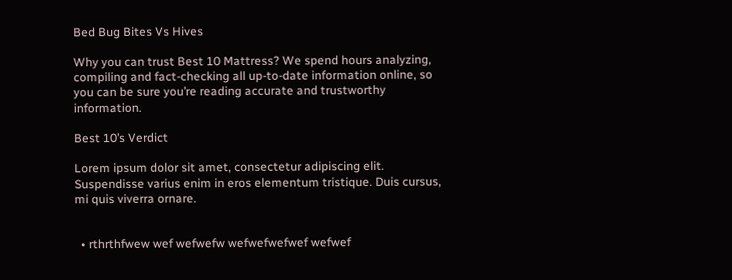Bed Bug Bites Vs Hives

Why you can trust Best 10 Mattress? We spend hours analyzing, compiling and fact-checking all up-to-date information online, so you can be sure you’re reading accurate and trustworthy information.

Best 10’s Verdict

Lorem ipsum dolor sit amet, consectetur adipiscing elit. Suspendisse varius enim in eros elementum tristique. Duis cursus, mi quis viverra ornare.


  • rthrthfwew wef wefwefw wefwefwefwef wefwef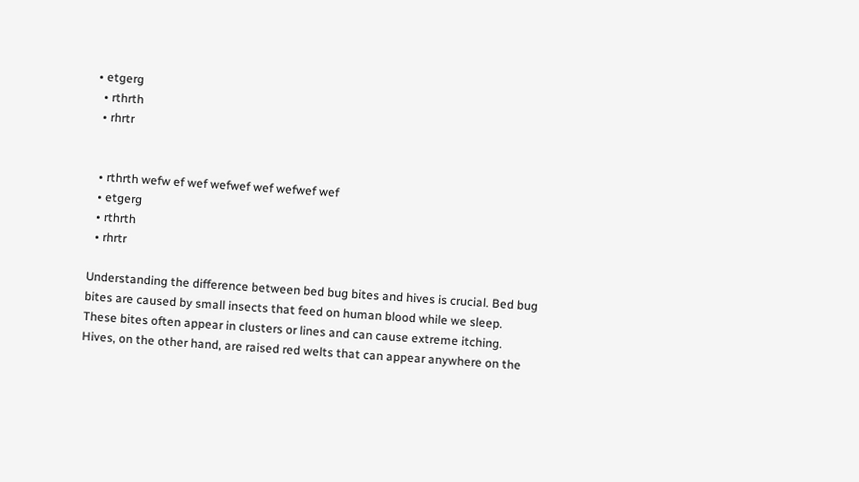• etgerg
  • rthrth
  • rhrtr


  • rthrth wefw ef wef wefwef wef wefwef wef
  • etgerg
  • rthrth
  • rhrtr

Understanding the difference between bed bug bites and hives is crucial. Bed bug bites are caused by small insects that feed on human blood while we sleep. These bites often appear in clusters or lines and can cause extreme itching. Hives, on the other hand, are raised red welts that can appear anywhere on the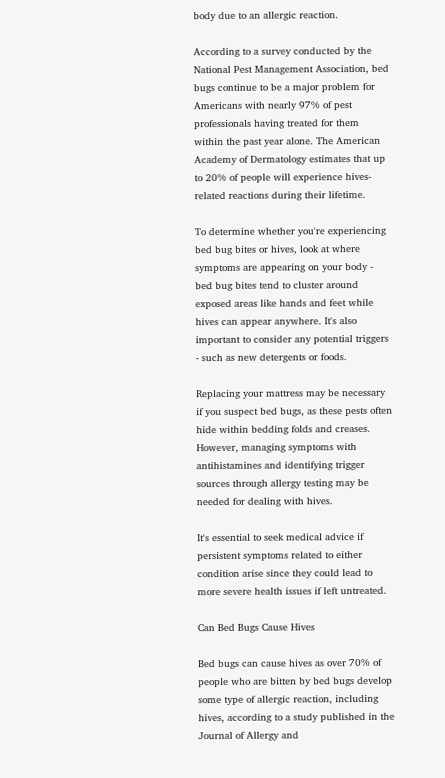body due to an allergic reaction.

According to a survey conducted by the National Pest Management Association, bed bugs continue to be a major problem for Americans with nearly 97% of pest professionals having treated for them within the past year alone. The American Academy of Dermatology estimates that up to 20% of people will experience hives-related reactions during their lifetime.

To determine whether you're experiencing bed bug bites or hives, look at where symptoms are appearing on your body - bed bug bites tend to cluster around exposed areas like hands and feet while hives can appear anywhere. It's also important to consider any potential triggers - such as new detergents or foods.

Replacing your mattress may be necessary if you suspect bed bugs, as these pests often hide within bedding folds and creases. However, managing symptoms with antihistamines and identifying trigger sources through allergy testing may be needed for dealing with hives.

It's essential to seek medical advice if persistent symptoms related to either condition arise since they could lead to more severe health issues if left untreated.

Can Bed Bugs Cause Hives

Bed bugs can cause hives as over 70% of people who are bitten by bed bugs develop some type of allergic reaction, including hives, according to a study published in the Journal of Allergy and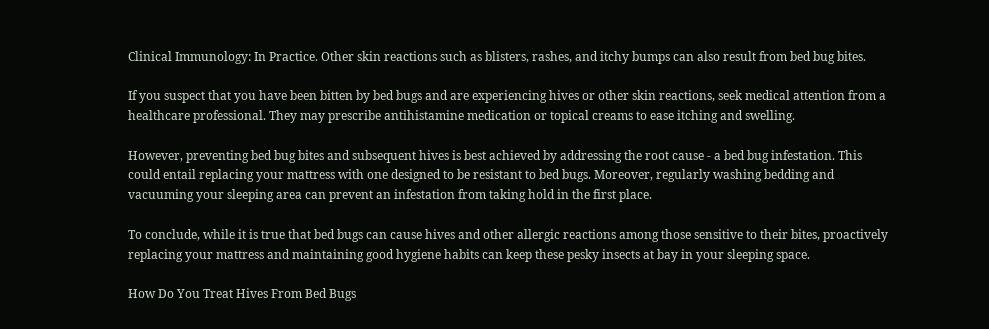Clinical Immunology: In Practice. Other skin reactions such as blisters, rashes, and itchy bumps can also result from bed bug bites.

If you suspect that you have been bitten by bed bugs and are experiencing hives or other skin reactions, seek medical attention from a healthcare professional. They may prescribe antihistamine medication or topical creams to ease itching and swelling.

However, preventing bed bug bites and subsequent hives is best achieved by addressing the root cause - a bed bug infestation. This could entail replacing your mattress with one designed to be resistant to bed bugs. Moreover, regularly washing bedding and vacuuming your sleeping area can prevent an infestation from taking hold in the first place.

To conclude, while it is true that bed bugs can cause hives and other allergic reactions among those sensitive to their bites, proactively replacing your mattress and maintaining good hygiene habits can keep these pesky insects at bay in your sleeping space.

How Do You Treat Hives From Bed Bugs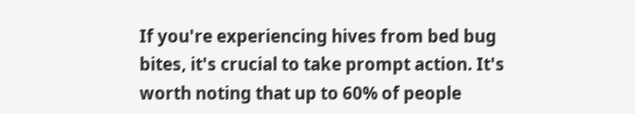If you're experiencing hives from bed bug bites, it's crucial to take prompt action. It's worth noting that up to 60% of people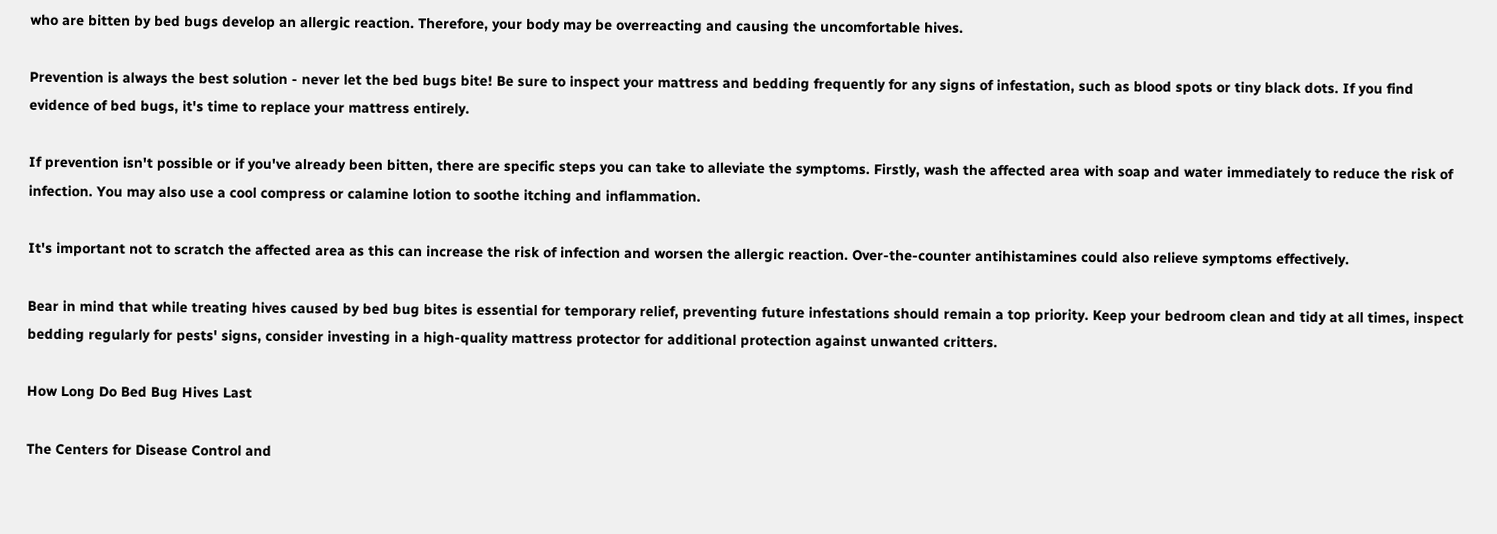who are bitten by bed bugs develop an allergic reaction. Therefore, your body may be overreacting and causing the uncomfortable hives.

Prevention is always the best solution - never let the bed bugs bite! Be sure to inspect your mattress and bedding frequently for any signs of infestation, such as blood spots or tiny black dots. If you find evidence of bed bugs, it's time to replace your mattress entirely.

If prevention isn't possible or if you've already been bitten, there are specific steps you can take to alleviate the symptoms. Firstly, wash the affected area with soap and water immediately to reduce the risk of infection. You may also use a cool compress or calamine lotion to soothe itching and inflammation.

It's important not to scratch the affected area as this can increase the risk of infection and worsen the allergic reaction. Over-the-counter antihistamines could also relieve symptoms effectively.

Bear in mind that while treating hives caused by bed bug bites is essential for temporary relief, preventing future infestations should remain a top priority. Keep your bedroom clean and tidy at all times, inspect bedding regularly for pests' signs, consider investing in a high-quality mattress protector for additional protection against unwanted critters.

How Long Do Bed Bug Hives Last

The Centers for Disease Control and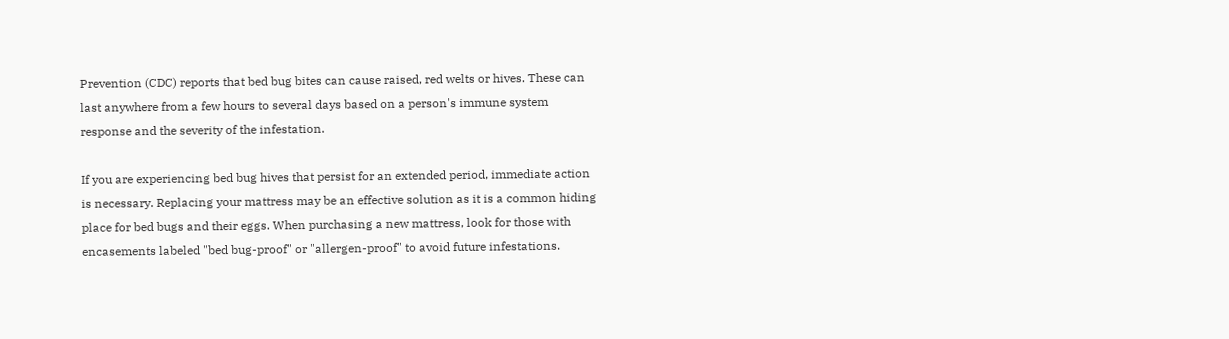Prevention (CDC) reports that bed bug bites can cause raised, red welts or hives. These can last anywhere from a few hours to several days based on a person's immune system response and the severity of the infestation.

If you are experiencing bed bug hives that persist for an extended period, immediate action is necessary. Replacing your mattress may be an effective solution as it is a common hiding place for bed bugs and their eggs. When purchasing a new mattress, look for those with encasements labeled "bed bug-proof" or "allergen-proof" to avoid future infestations.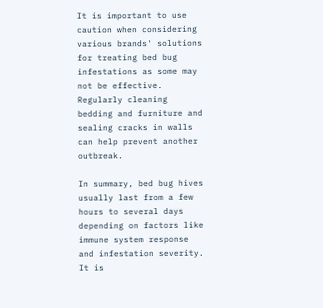It is important to use caution when considering various brands' solutions for treating bed bug infestations as some may not be effective. Regularly cleaning bedding and furniture and sealing cracks in walls can help prevent another outbreak.

In summary, bed bug hives usually last from a few hours to several days depending on factors like immune system response and infestation severity. It is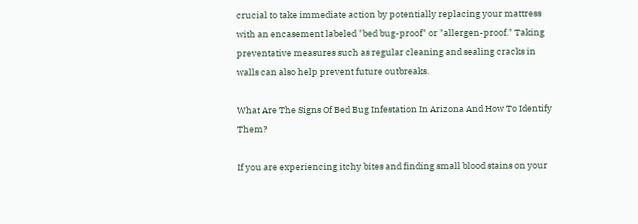crucial to take immediate action by potentially replacing your mattress with an encasement labeled "bed bug-proof" or "allergen-proof." Taking preventative measures such as regular cleaning and sealing cracks in walls can also help prevent future outbreaks.

What Are The Signs Of Bed Bug Infestation In Arizona And How To Identify Them?

If you are experiencing itchy bites and finding small blood stains on your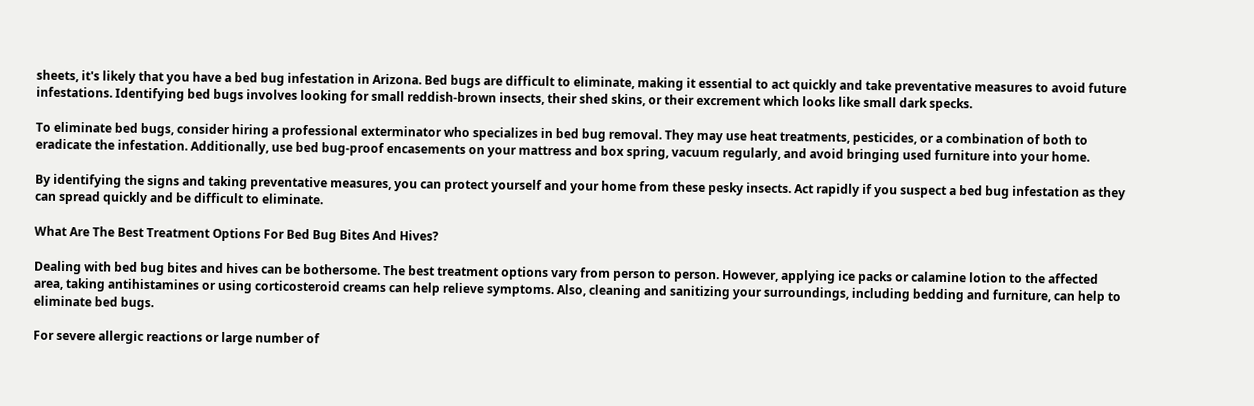sheets, it's likely that you have a bed bug infestation in Arizona. Bed bugs are difficult to eliminate, making it essential to act quickly and take preventative measures to avoid future infestations. Identifying bed bugs involves looking for small reddish-brown insects, their shed skins, or their excrement which looks like small dark specks.

To eliminate bed bugs, consider hiring a professional exterminator who specializes in bed bug removal. They may use heat treatments, pesticides, or a combination of both to eradicate the infestation. Additionally, use bed bug-proof encasements on your mattress and box spring, vacuum regularly, and avoid bringing used furniture into your home.

By identifying the signs and taking preventative measures, you can protect yourself and your home from these pesky insects. Act rapidly if you suspect a bed bug infestation as they can spread quickly and be difficult to eliminate.

What Are The Best Treatment Options For Bed Bug Bites And Hives?

Dealing with bed bug bites and hives can be bothersome. The best treatment options vary from person to person. However, applying ice packs or calamine lotion to the affected area, taking antihistamines or using corticosteroid creams can help relieve symptoms. Also, cleaning and sanitizing your surroundings, including bedding and furniture, can help to eliminate bed bugs.

For severe allergic reactions or large number of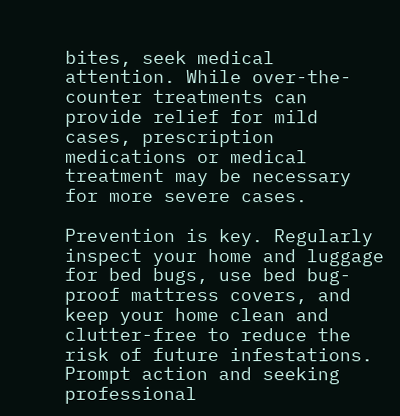bites, seek medical attention. While over-the-counter treatments can provide relief for mild cases, prescription medications or medical treatment may be necessary for more severe cases.

Prevention is key. Regularly inspect your home and luggage for bed bugs, use bed bug-proof mattress covers, and keep your home clean and clutter-free to reduce the risk of future infestations. Prompt action and seeking professional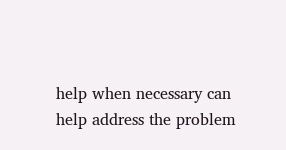help when necessary can help address the problem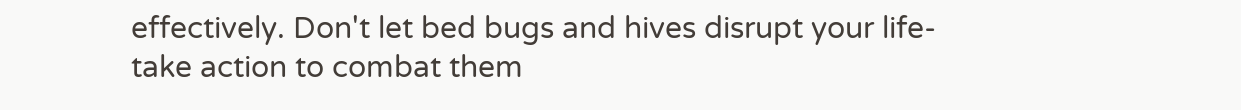effectively. Don't let bed bugs and hives disrupt your life- take action to combat them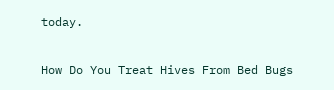today.

How Do You Treat Hives From Bed Bugs